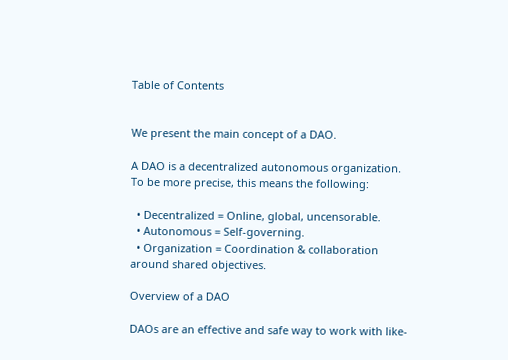Table of Contents


We present the main concept of a DAO.

A DAO is a decentralized autonomous organization. To be more precise, this means the following:

  • Decentralized = Online, global, uncensorable.
  • Autonomous = Self-governing.
  • Organization = Coordination & collaboration around shared objectives.

Overview of a DAO

DAOs are an effective and safe way to work with like-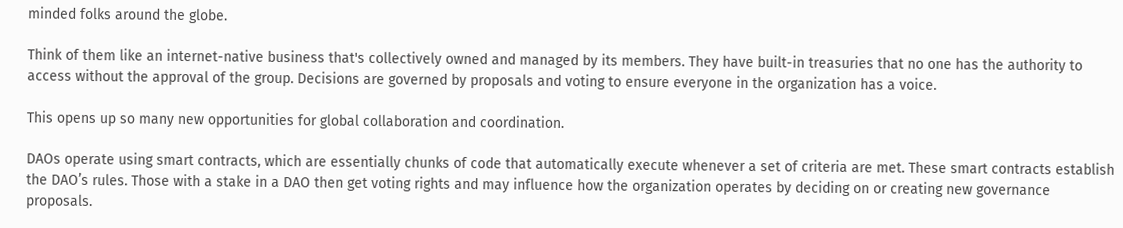minded folks around the globe.

Think of them like an internet-native business that's collectively owned and managed by its members. They have built-in treasuries that no one has the authority to access without the approval of the group. Decisions are governed by proposals and voting to ensure everyone in the organization has a voice.

This opens up so many new opportunities for global collaboration and coordination.

DAOs operate using smart contracts, which are essentially chunks of code that automatically execute whenever a set of criteria are met. These smart contracts establish the DAO’s rules. Those with a stake in a DAO then get voting rights and may influence how the organization operates by deciding on or creating new governance proposals.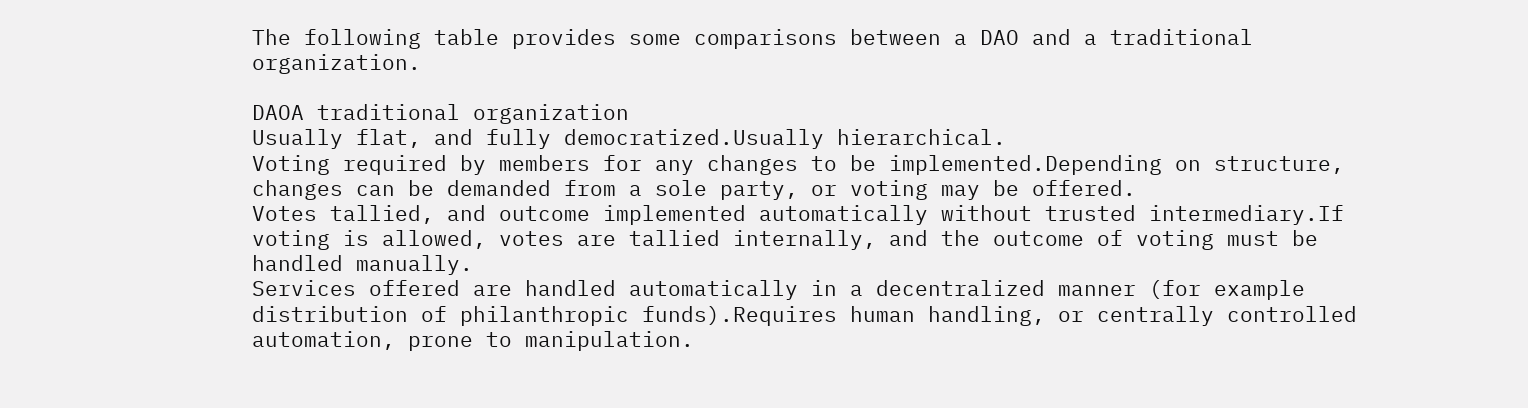The following table provides some comparisons between a DAO and a traditional organization.

DAOA traditional organization
Usually flat, and fully democratized.Usually hierarchical.
Voting required by members for any changes to be implemented.Depending on structure, changes can be demanded from a sole party, or voting may be offered.
Votes tallied, and outcome implemented automatically without trusted intermediary.If voting is allowed, votes are tallied internally, and the outcome of voting must be handled manually.
Services offered are handled automatically in a decentralized manner (for example distribution of philanthropic funds).Requires human handling, or centrally controlled automation, prone to manipulation.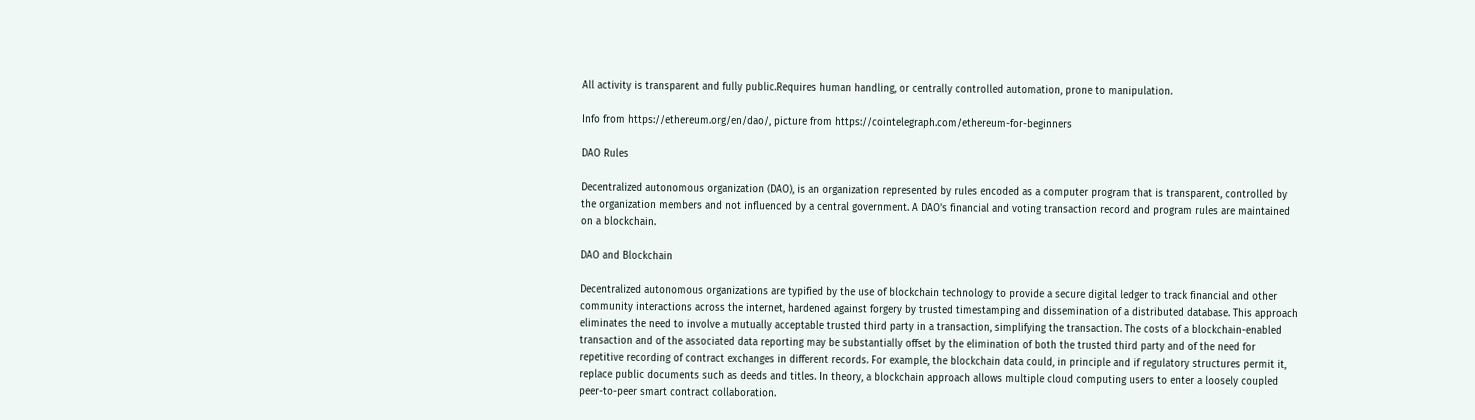All activity is transparent and fully public.Requires human handling, or centrally controlled automation, prone to manipulation.

Info from https://ethereum.org/en/dao/, picture from https://cointelegraph.com/ethereum-for-beginners

DAO Rules

Decentralized autonomous organization (DAO), is an organization represented by rules encoded as a computer program that is transparent, controlled by the organization members and not influenced by a central government. A DAO's financial and voting transaction record and program rules are maintained on a blockchain.

DAO and Blockchain

Decentralized autonomous organizations are typified by the use of blockchain technology to provide a secure digital ledger to track financial and other community interactions across the internet, hardened against forgery by trusted timestamping and dissemination of a distributed database. This approach eliminates the need to involve a mutually acceptable trusted third party in a transaction, simplifying the transaction. The costs of a blockchain-enabled transaction and of the associated data reporting may be substantially offset by the elimination of both the trusted third party and of the need for repetitive recording of contract exchanges in different records. For example, the blockchain data could, in principle and if regulatory structures permit it, replace public documents such as deeds and titles. In theory, a blockchain approach allows multiple cloud computing users to enter a loosely coupled peer-to-peer smart contract collaboration.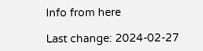Info from here

Last change: 2024-02-27